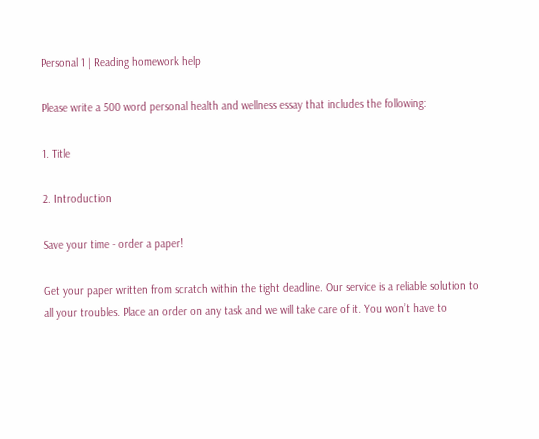Personal 1 | Reading homework help

Please write a 500 word personal health and wellness essay that includes the following:

1. Title

2. Introduction

Save your time - order a paper!

Get your paper written from scratch within the tight deadline. Our service is a reliable solution to all your troubles. Place an order on any task and we will take care of it. You won’t have to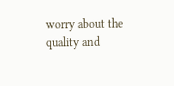worry about the quality and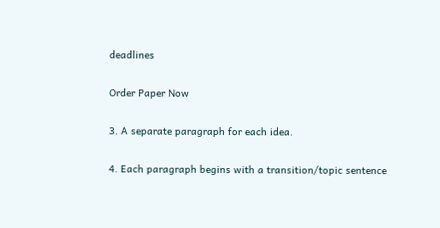deadlines

Order Paper Now

3. A separate paragraph for each idea.

4. Each paragraph begins with a transition/topic sentence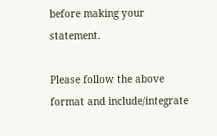before making your statement.

Please follow the above format and include/integrate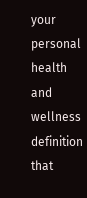your personal health and wellness definition that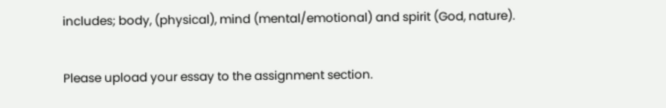includes; body, (physical), mind (mental/emotional) and spirit (God, nature).

Please upload your essay to the assignment section.